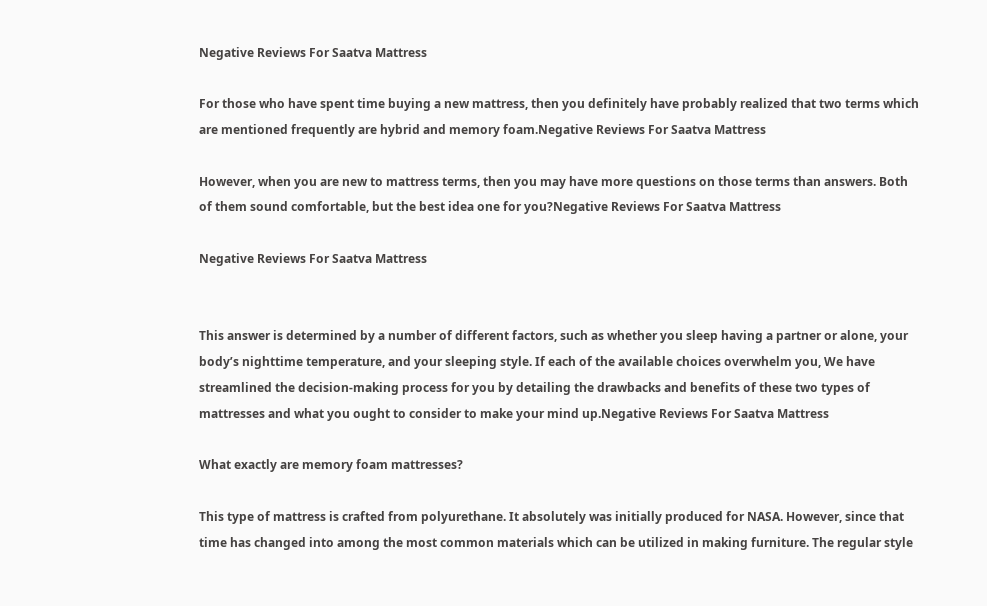Negative Reviews For Saatva Mattress

For those who have spent time buying a new mattress, then you definitely have probably realized that two terms which are mentioned frequently are hybrid and memory foam.Negative Reviews For Saatva Mattress

However, when you are new to mattress terms, then you may have more questions on those terms than answers. Both of them sound comfortable, but the best idea one for you?Negative Reviews For Saatva Mattress

Negative Reviews For Saatva Mattress


This answer is determined by a number of different factors, such as whether you sleep having a partner or alone, your body’s nighttime temperature, and your sleeping style. If each of the available choices overwhelm you, We have streamlined the decision-making process for you by detailing the drawbacks and benefits of these two types of mattresses and what you ought to consider to make your mind up.Negative Reviews For Saatva Mattress

What exactly are memory foam mattresses?

This type of mattress is crafted from polyurethane. It absolutely was initially produced for NASA. However, since that time has changed into among the most common materials which can be utilized in making furniture. The regular style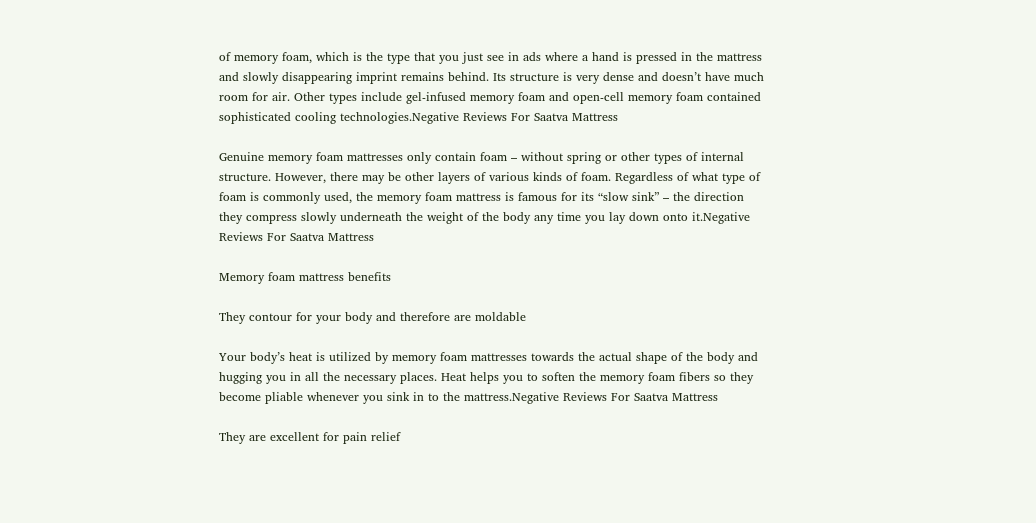of memory foam, which is the type that you just see in ads where a hand is pressed in the mattress and slowly disappearing imprint remains behind. Its structure is very dense and doesn’t have much room for air. Other types include gel-infused memory foam and open-cell memory foam contained sophisticated cooling technologies.Negative Reviews For Saatva Mattress

Genuine memory foam mattresses only contain foam – without spring or other types of internal structure. However, there may be other layers of various kinds of foam. Regardless of what type of foam is commonly used, the memory foam mattress is famous for its “slow sink” – the direction they compress slowly underneath the weight of the body any time you lay down onto it.Negative Reviews For Saatva Mattress

Memory foam mattress benefits

They contour for your body and therefore are moldable

Your body’s heat is utilized by memory foam mattresses towards the actual shape of the body and hugging you in all the necessary places. Heat helps you to soften the memory foam fibers so they become pliable whenever you sink in to the mattress.Negative Reviews For Saatva Mattress

They are excellent for pain relief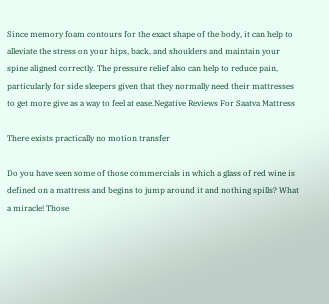Since memory foam contours for the exact shape of the body, it can help to alleviate the stress on your hips, back, and shoulders and maintain your spine aligned correctly. The pressure relief also can help to reduce pain, particularly for side sleepers given that they normally need their mattresses to get more give as a way to feel at ease.Negative Reviews For Saatva Mattress

There exists practically no motion transfer

Do you have seen some of those commercials in which a glass of red wine is defined on a mattress and begins to jump around it and nothing spills? What a miracle! Those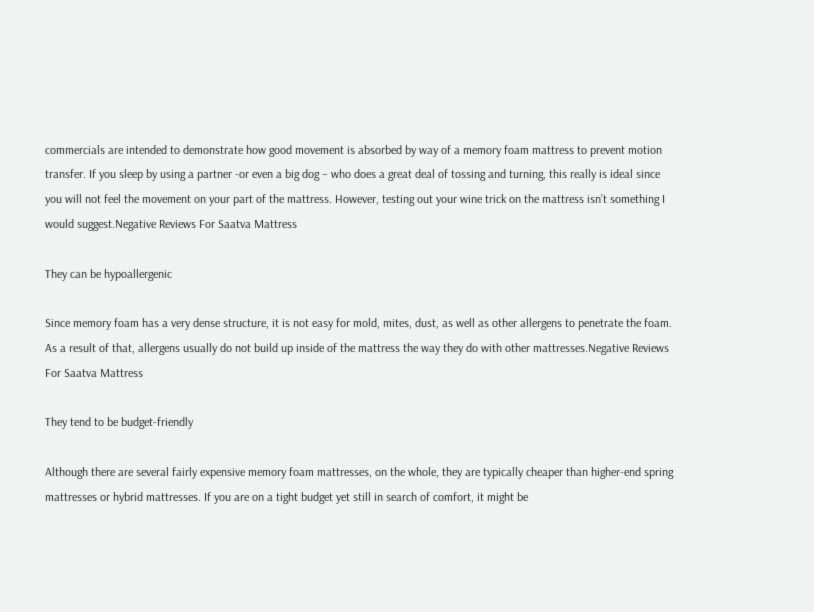commercials are intended to demonstrate how good movement is absorbed by way of a memory foam mattress to prevent motion transfer. If you sleep by using a partner -or even a big dog – who does a great deal of tossing and turning, this really is ideal since you will not feel the movement on your part of the mattress. However, testing out your wine trick on the mattress isn’t something I would suggest.Negative Reviews For Saatva Mattress

They can be hypoallergenic

Since memory foam has a very dense structure, it is not easy for mold, mites, dust, as well as other allergens to penetrate the foam. As a result of that, allergens usually do not build up inside of the mattress the way they do with other mattresses.Negative Reviews For Saatva Mattress

They tend to be budget-friendly

Although there are several fairly expensive memory foam mattresses, on the whole, they are typically cheaper than higher-end spring mattresses or hybrid mattresses. If you are on a tight budget yet still in search of comfort, it might be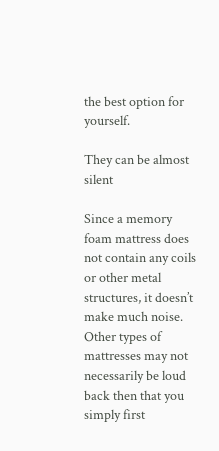the best option for yourself.

They can be almost silent

Since a memory foam mattress does not contain any coils or other metal structures, it doesn’t make much noise. Other types of mattresses may not necessarily be loud back then that you simply first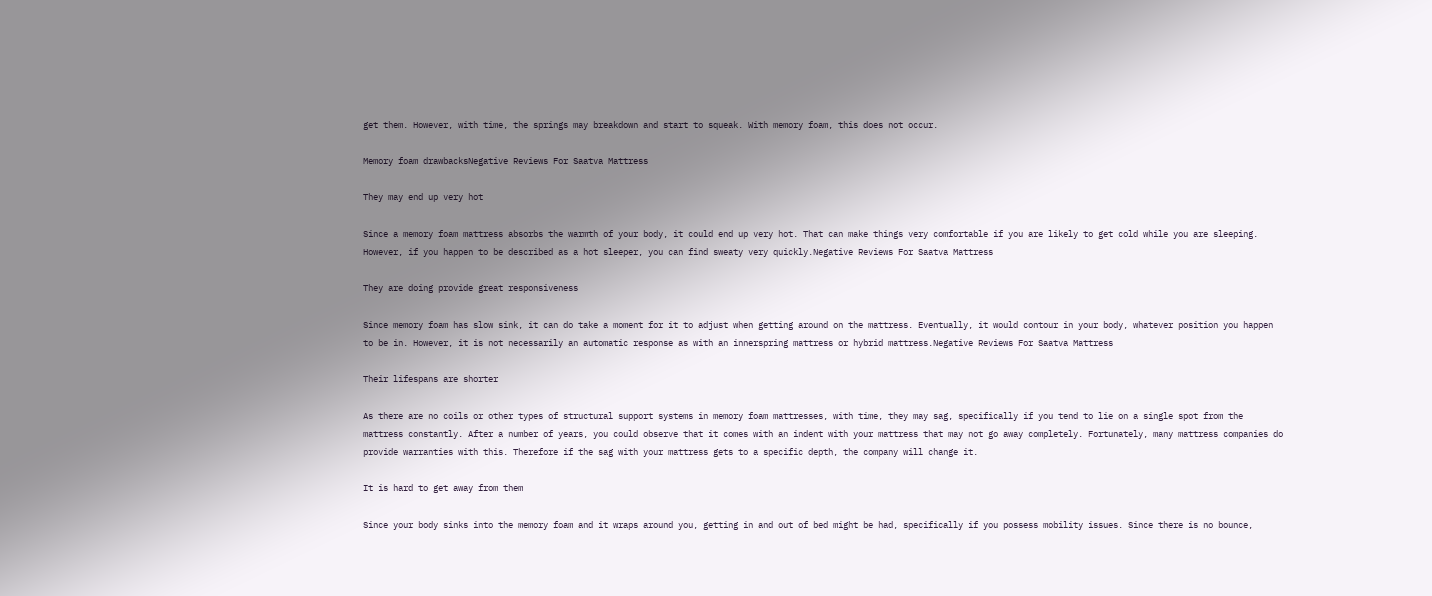get them. However, with time, the springs may breakdown and start to squeak. With memory foam, this does not occur.

Memory foam drawbacksNegative Reviews For Saatva Mattress

They may end up very hot

Since a memory foam mattress absorbs the warmth of your body, it could end up very hot. That can make things very comfortable if you are likely to get cold while you are sleeping. However, if you happen to be described as a hot sleeper, you can find sweaty very quickly.Negative Reviews For Saatva Mattress

They are doing provide great responsiveness

Since memory foam has slow sink, it can do take a moment for it to adjust when getting around on the mattress. Eventually, it would contour in your body, whatever position you happen to be in. However, it is not necessarily an automatic response as with an innerspring mattress or hybrid mattress.Negative Reviews For Saatva Mattress

Their lifespans are shorter

As there are no coils or other types of structural support systems in memory foam mattresses, with time, they may sag, specifically if you tend to lie on a single spot from the mattress constantly. After a number of years, you could observe that it comes with an indent with your mattress that may not go away completely. Fortunately, many mattress companies do provide warranties with this. Therefore if the sag with your mattress gets to a specific depth, the company will change it.

It is hard to get away from them

Since your body sinks into the memory foam and it wraps around you, getting in and out of bed might be had, specifically if you possess mobility issues. Since there is no bounce,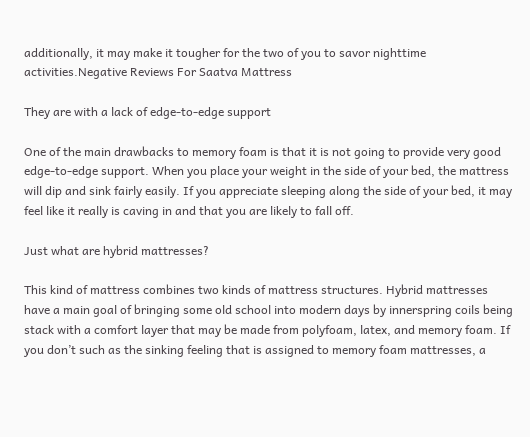additionally, it may make it tougher for the two of you to savor nighttime activities.Negative Reviews For Saatva Mattress

They are with a lack of edge-to-edge support

One of the main drawbacks to memory foam is that it is not going to provide very good edge-to-edge support. When you place your weight in the side of your bed, the mattress will dip and sink fairly easily. If you appreciate sleeping along the side of your bed, it may feel like it really is caving in and that you are likely to fall off.

Just what are hybrid mattresses?

This kind of mattress combines two kinds of mattress structures. Hybrid mattresses have a main goal of bringing some old school into modern days by innerspring coils being stack with a comfort layer that may be made from polyfoam, latex, and memory foam. If you don’t such as the sinking feeling that is assigned to memory foam mattresses, a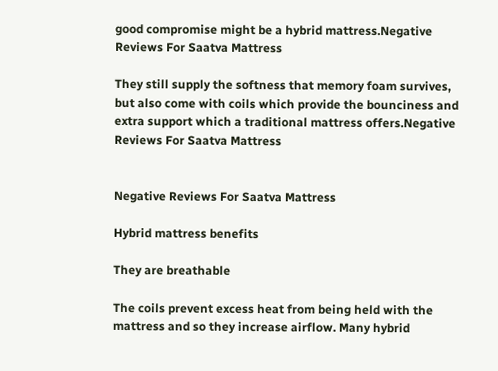good compromise might be a hybrid mattress.Negative Reviews For Saatva Mattress

They still supply the softness that memory foam survives, but also come with coils which provide the bounciness and extra support which a traditional mattress offers.Negative Reviews For Saatva Mattress


Negative Reviews For Saatva Mattress

Hybrid mattress benefits

They are breathable

The coils prevent excess heat from being held with the mattress and so they increase airflow. Many hybrid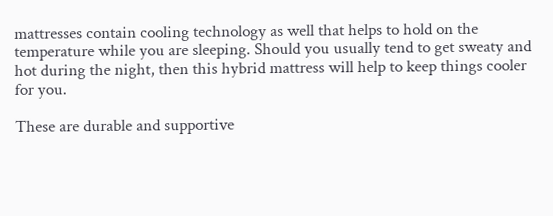mattresses contain cooling technology as well that helps to hold on the temperature while you are sleeping. Should you usually tend to get sweaty and hot during the night, then this hybrid mattress will help to keep things cooler for you.

These are durable and supportive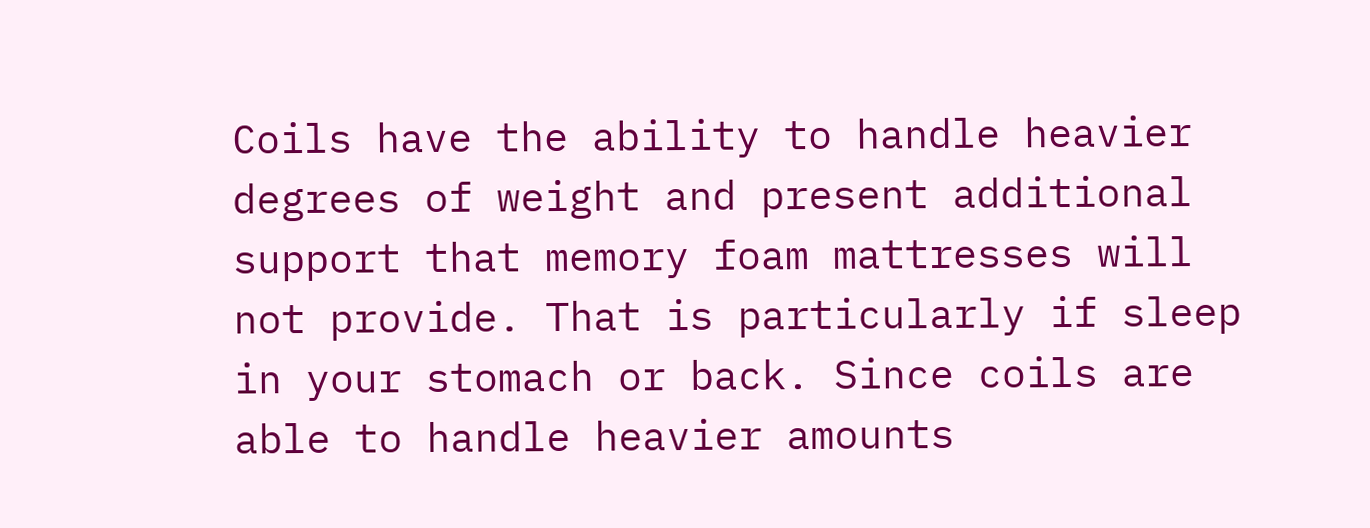Coils have the ability to handle heavier degrees of weight and present additional support that memory foam mattresses will not provide. That is particularly if sleep in your stomach or back. Since coils are able to handle heavier amounts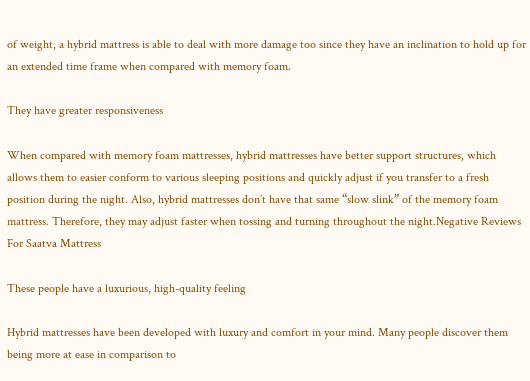of weight, a hybrid mattress is able to deal with more damage too since they have an inclination to hold up for an extended time frame when compared with memory foam.

They have greater responsiveness

When compared with memory foam mattresses, hybrid mattresses have better support structures, which allows them to easier conform to various sleeping positions and quickly adjust if you transfer to a fresh position during the night. Also, hybrid mattresses don’t have that same “slow slink” of the memory foam mattress. Therefore, they may adjust faster when tossing and turning throughout the night.Negative Reviews For Saatva Mattress

These people have a luxurious, high-quality feeling

Hybrid mattresses have been developed with luxury and comfort in your mind. Many people discover them being more at ease in comparison to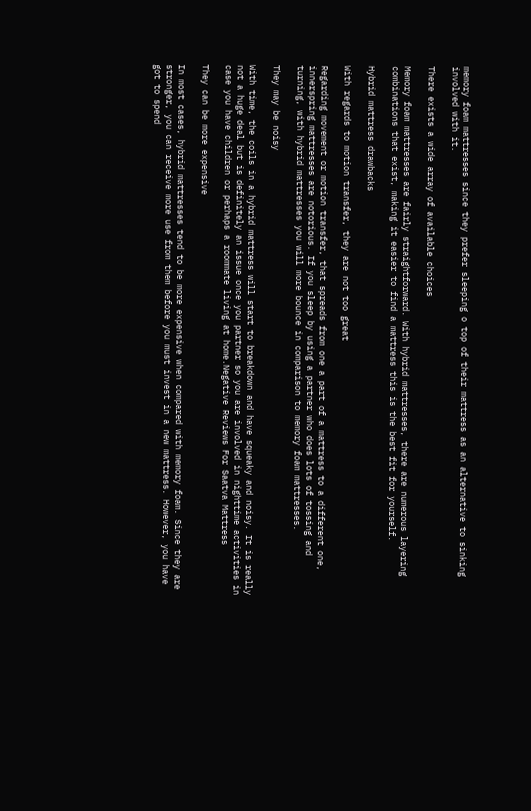memory foam mattresses since they prefer sleeping o top of their mattress as an alternative to sinking involved with it.

There exists a wide array of available choices

Memory foam mattresses are fairly straightforward. With hybrid mattresses, there are numerous layering combinations that exist, making it easier to find a mattress this is the best fit for yourself.

Hybrid mattress drawbacks

With regards to motion transfer, they are not too great

Regarding movement or motion transfer, that spreads from one a part of a mattress to a different one, innerspring mattresses are notorious. If you sleep by using a partner who does lots of tossing and turning, with hybrid mattresses you will more bounce in comparison to memory foam mattresses.

They may be noisy

With time, the coils in a hybrid mattress will start to breakdown and have squeaky and noisy. It is really not a huge deal but is definitely an issue once you partner so you are involved in nighttime activities in case you have children or perhaps a roommate living at home.Negative Reviews For Saatva Mattress

They can be more expensive

In most cases, hybrid mattresses tend to be more expensive when compared with memory foam. Since they are stronger, you can receive more use from them before you must invest in a new mattress. However, you have got to spend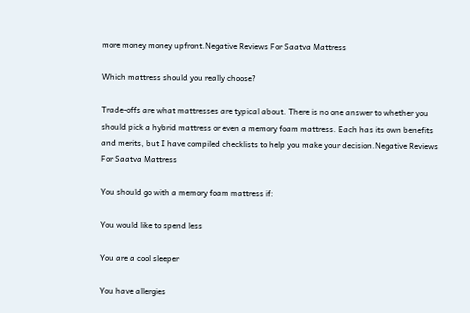more money money upfront.Negative Reviews For Saatva Mattress

Which mattress should you really choose?

Trade-offs are what mattresses are typical about. There is no one answer to whether you should pick a hybrid mattress or even a memory foam mattress. Each has its own benefits and merits, but I have compiled checklists to help you make your decision.Negative Reviews For Saatva Mattress

You should go with a memory foam mattress if:

You would like to spend less

You are a cool sleeper

You have allergies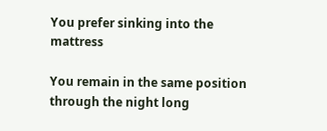You prefer sinking into the mattress

You remain in the same position through the night long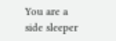You are a side sleeper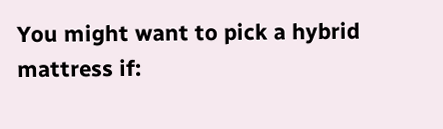You might want to pick a hybrid mattress if: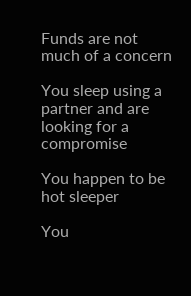Funds are not much of a concern

You sleep using a partner and are looking for a compromise

You happen to be hot sleeper

You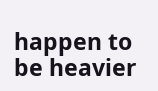happen to be heavier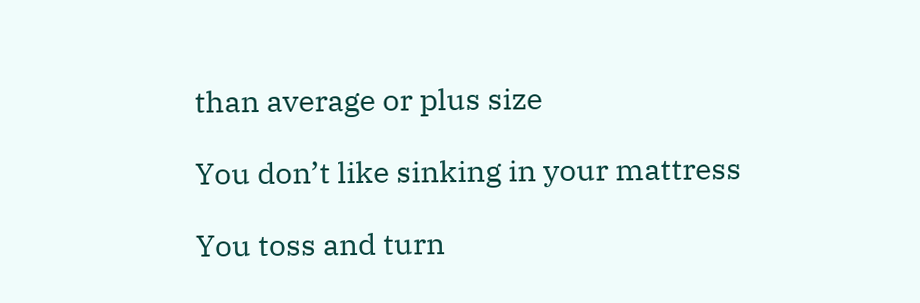than average or plus size

You don’t like sinking in your mattress

You toss and turn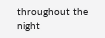throughout the night